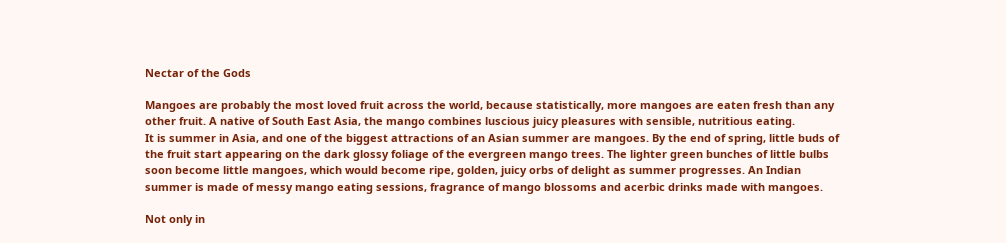Nectar of the Gods

Mangoes are probably the most loved fruit across the world, because statistically, more mangoes are eaten fresh than any other fruit. A native of South East Asia, the mango combines luscious juicy pleasures with sensible, nutritious eating.
It is summer in Asia, and one of the biggest attractions of an Asian summer are mangoes. By the end of spring, little buds of the fruit start appearing on the dark glossy foliage of the evergreen mango trees. The lighter green bunches of little bulbs soon become little mangoes, which would become ripe, golden, juicy orbs of delight as summer progresses. An Indian summer is made of messy mango eating sessions, fragrance of mango blossoms and acerbic drinks made with mangoes.

Not only in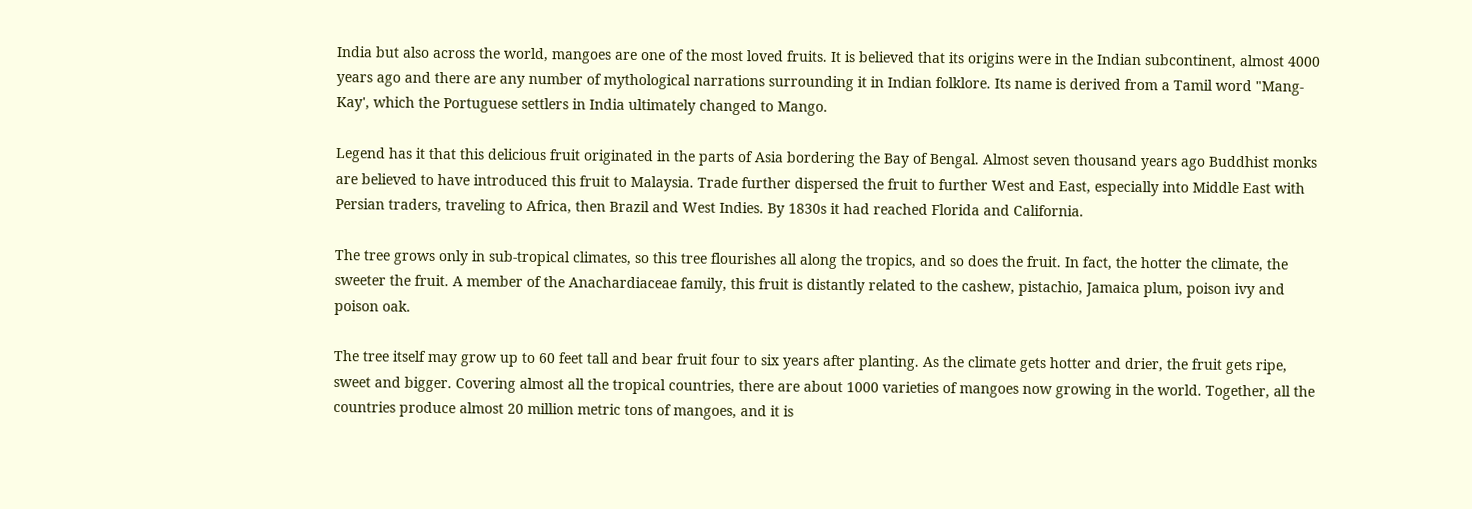India but also across the world, mangoes are one of the most loved fruits. It is believed that its origins were in the Indian subcontinent, almost 4000 years ago and there are any number of mythological narrations surrounding it in Indian folklore. Its name is derived from a Tamil word "Mang-Kay', which the Portuguese settlers in India ultimately changed to Mango.

Legend has it that this delicious fruit originated in the parts of Asia bordering the Bay of Bengal. Almost seven thousand years ago Buddhist monks are believed to have introduced this fruit to Malaysia. Trade further dispersed the fruit to further West and East, especially into Middle East with Persian traders, traveling to Africa, then Brazil and West Indies. By 1830s it had reached Florida and California.

The tree grows only in sub-tropical climates, so this tree flourishes all along the tropics, and so does the fruit. In fact, the hotter the climate, the sweeter the fruit. A member of the Anachardiaceae family, this fruit is distantly related to the cashew, pistachio, Jamaica plum, poison ivy and poison oak.

The tree itself may grow up to 60 feet tall and bear fruit four to six years after planting. As the climate gets hotter and drier, the fruit gets ripe, sweet and bigger. Covering almost all the tropical countries, there are about 1000 varieties of mangoes now growing in the world. Together, all the countries produce almost 20 million metric tons of mangoes, and it is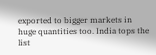exported to bigger markets in huge quantities too. India tops the list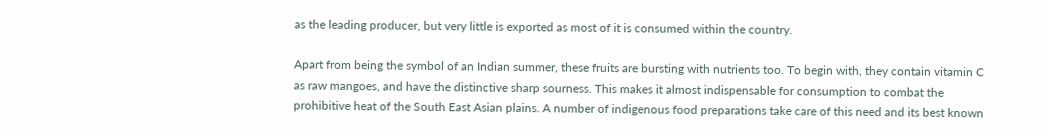as the leading producer, but very little is exported as most of it is consumed within the country.

Apart from being the symbol of an Indian summer, these fruits are bursting with nutrients too. To begin with, they contain vitamin C as raw mangoes, and have the distinctive sharp sourness. This makes it almost indispensable for consumption to combat the prohibitive heat of the South East Asian plains. A number of indigenous food preparations take care of this need and its best known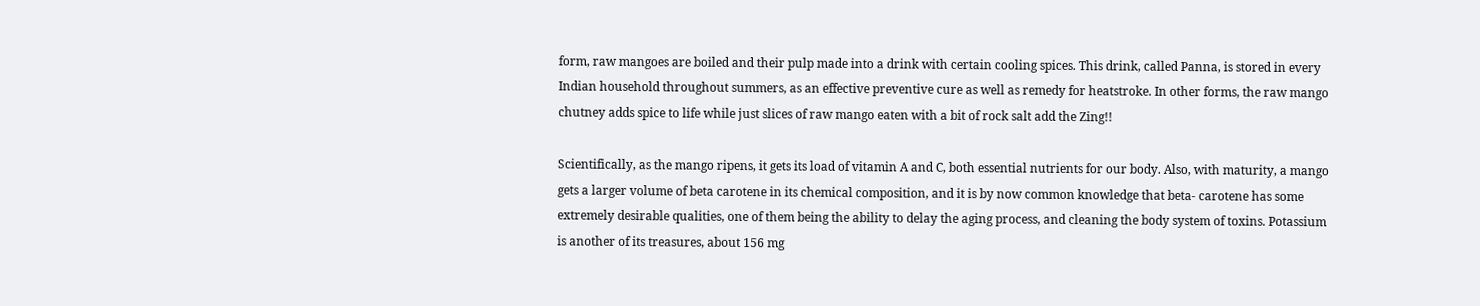form, raw mangoes are boiled and their pulp made into a drink with certain cooling spices. This drink, called Panna, is stored in every Indian household throughout summers, as an effective preventive cure as well as remedy for heatstroke. In other forms, the raw mango chutney adds spice to life while just slices of raw mango eaten with a bit of rock salt add the Zing!!

Scientifically, as the mango ripens, it gets its load of vitamin A and C, both essential nutrients for our body. Also, with maturity, a mango gets a larger volume of beta carotene in its chemical composition, and it is by now common knowledge that beta- carotene has some extremely desirable qualities, one of them being the ability to delay the aging process, and cleaning the body system of toxins. Potassium is another of its treasures, about 156 mg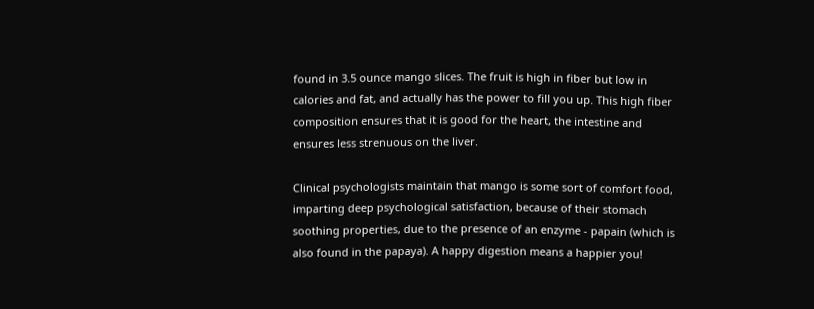found in 3.5 ounce mango slices. The fruit is high in fiber but low in calories and fat, and actually has the power to fill you up. This high fiber composition ensures that it is good for the heart, the intestine and ensures less strenuous on the liver.

Clinical psychologists maintain that mango is some sort of comfort food, imparting deep psychological satisfaction, because of their stomach soothing properties, due to the presence of an enzyme - papain (which is also found in the papaya). A happy digestion means a happier you!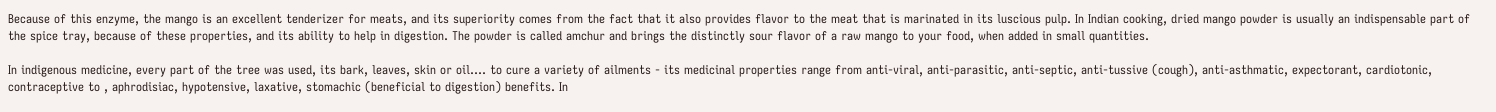Because of this enzyme, the mango is an excellent tenderizer for meats, and its superiority comes from the fact that it also provides flavor to the meat that is marinated in its luscious pulp. In Indian cooking, dried mango powder is usually an indispensable part of the spice tray, because of these properties, and its ability to help in digestion. The powder is called amchur and brings the distinctly sour flavor of a raw mango to your food, when added in small quantities.

In indigenous medicine, every part of the tree was used, its bark, leaves, skin or oil.... to cure a variety of ailments - its medicinal properties range from anti-viral, anti-parasitic, anti-septic, anti-tussive (cough), anti-asthmatic, expectorant, cardiotonic, contraceptive to , aphrodisiac, hypotensive, laxative, stomachic (beneficial to digestion) benefits. In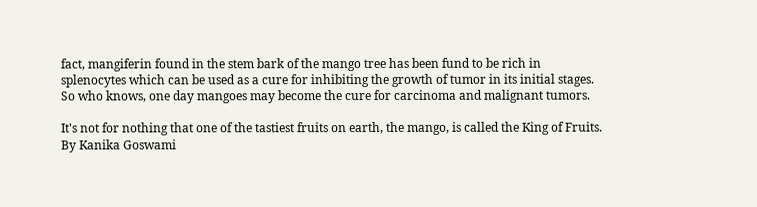fact, mangiferin found in the stem bark of the mango tree has been fund to be rich in splenocytes which can be used as a cure for inhibiting the growth of tumor in its initial stages. So who knows, one day mangoes may become the cure for carcinoma and malignant tumors.

It's not for nothing that one of the tastiest fruits on earth, the mango, is called the King of Fruits.
By Kanika Goswami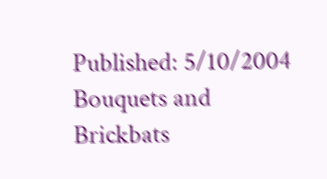Published: 5/10/2004
Bouquets and Brickbats